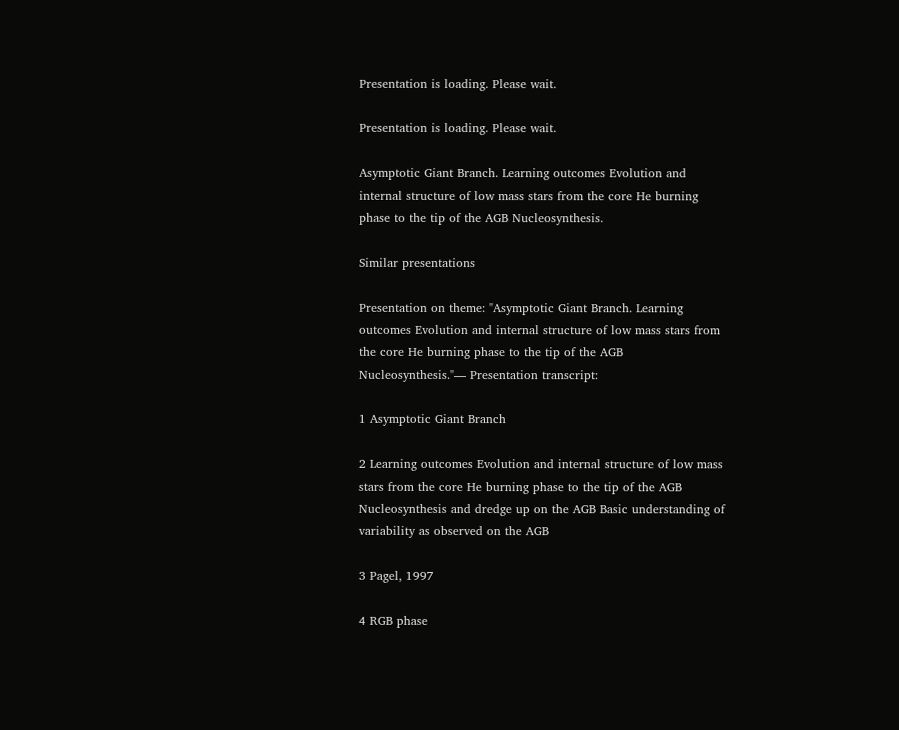Presentation is loading. Please wait.

Presentation is loading. Please wait.

Asymptotic Giant Branch. Learning outcomes Evolution and internal structure of low mass stars from the core He burning phase to the tip of the AGB Nucleosynthesis.

Similar presentations

Presentation on theme: "Asymptotic Giant Branch. Learning outcomes Evolution and internal structure of low mass stars from the core He burning phase to the tip of the AGB Nucleosynthesis."— Presentation transcript:

1 Asymptotic Giant Branch

2 Learning outcomes Evolution and internal structure of low mass stars from the core He burning phase to the tip of the AGB Nucleosynthesis and dredge up on the AGB Basic understanding of variability as observed on the AGB

3 Pagel, 1997

4 RGB phase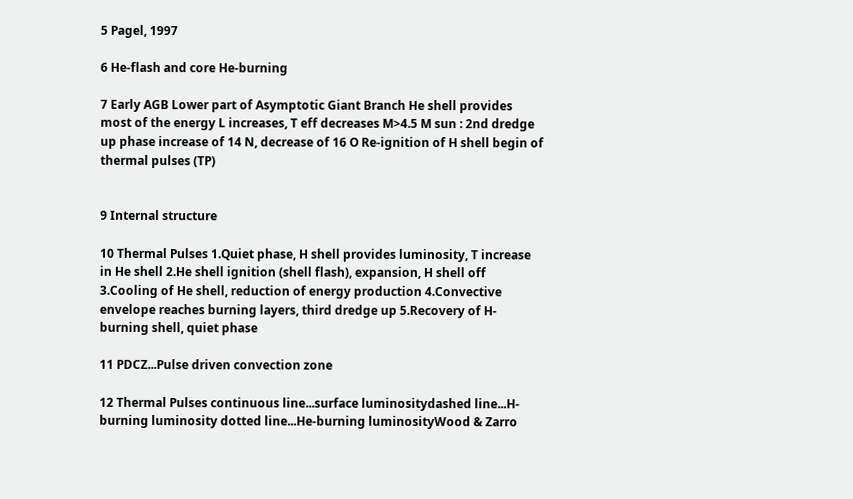5 Pagel, 1997

6 He-flash and core He-burning

7 Early AGB Lower part of Asymptotic Giant Branch He shell provides most of the energy L increases, T eff decreases M>4.5 M sun : 2nd dredge up phase increase of 14 N, decrease of 16 O Re-ignition of H shell begin of thermal pulses (TP)


9 Internal structure

10 Thermal Pulses 1.Quiet phase, H shell provides luminosity, T increase in He shell 2.He shell ignition (shell flash), expansion, H shell off 3.Cooling of He shell, reduction of energy production 4.Convective envelope reaches burning layers, third dredge up 5.Recovery of H-burning shell, quiet phase

11 PDCZ...Pulse driven convection zone

12 Thermal Pulses continuous line...surface luminositydashed line...H-burning luminosity dotted line...He-burning luminosityWood & Zarro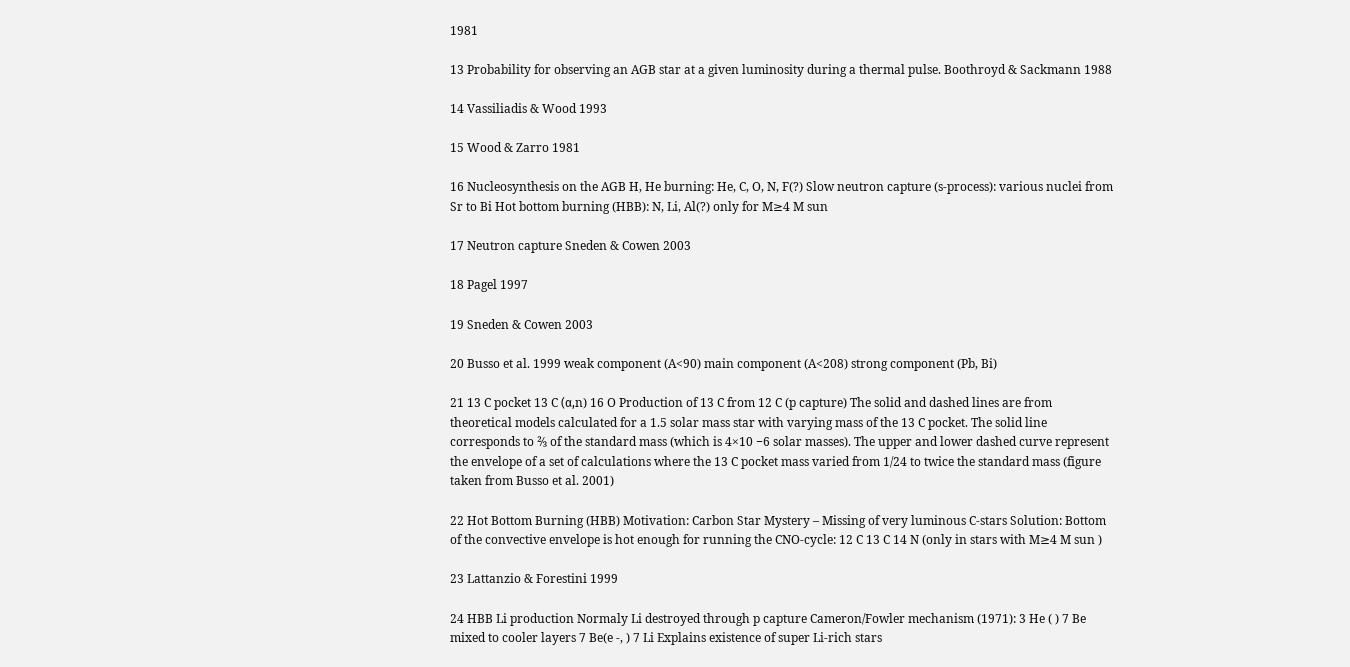1981

13 Probability for observing an AGB star at a given luminosity during a thermal pulse. Boothroyd & Sackmann 1988

14 Vassiliadis & Wood 1993

15 Wood & Zarro 1981

16 Nucleosynthesis on the AGB H, He burning: He, C, O, N, F(?) Slow neutron capture (s-process): various nuclei from Sr to Bi Hot bottom burning (HBB): N, Li, Al(?) only for M≥4 M sun

17 Neutron capture Sneden & Cowen 2003

18 Pagel 1997

19 Sneden & Cowen 2003

20 Busso et al. 1999 weak component (A<90) main component (A<208) strong component (Pb, Bi)

21 13 C pocket 13 C (α,n) 16 O Production of 13 C from 12 C (p capture) The solid and dashed lines are from theoretical models calculated for a 1.5 solar mass star with varying mass of the 13 C pocket. The solid line corresponds to ⅔ of the standard mass (which is 4×10 −6 solar masses). The upper and lower dashed curve represent the envelope of a set of calculations where the 13 C pocket mass varied from 1/24 to twice the standard mass (figure taken from Busso et al. 2001)

22 Hot Bottom Burning (HBB) Motivation: Carbon Star Mystery – Missing of very luminous C-stars Solution: Bottom of the convective envelope is hot enough for running the CNO-cycle: 12 C 13 C 14 N (only in stars with M≥4 M sun )

23 Lattanzio & Forestini 1999

24 HBB Li production Normaly Li destroyed through p capture Cameron/Fowler mechanism (1971): 3 He ( ) 7 Be mixed to cooler layers 7 Be(e -, ) 7 Li Explains existence of super Li-rich stars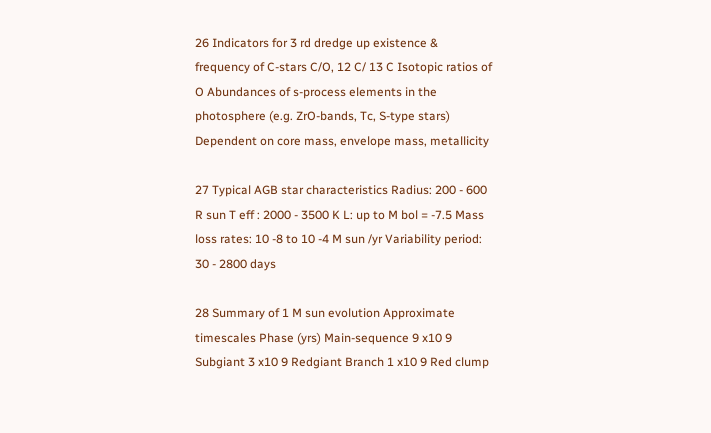26 Indicators for 3 rd dredge up existence & frequency of C-stars C/O, 12 C/ 13 C Isotopic ratios of O Abundances of s-process elements in the photosphere (e.g. ZrO-bands, Tc, S-type stars) Dependent on core mass, envelope mass, metallicity

27 Typical AGB star characteristics Radius: 200 - 600 R sun T eff : 2000 - 3500 K L: up to M bol = -7.5 Mass loss rates: 10 -8 to 10 -4 M sun /yr Variability period: 30 - 2800 days

28 Summary of 1 M sun evolution Approximate timescales Phase (yrs) Main-sequence 9 x10 9 Subgiant 3 x10 9 Redgiant Branch 1 x10 9 Red clump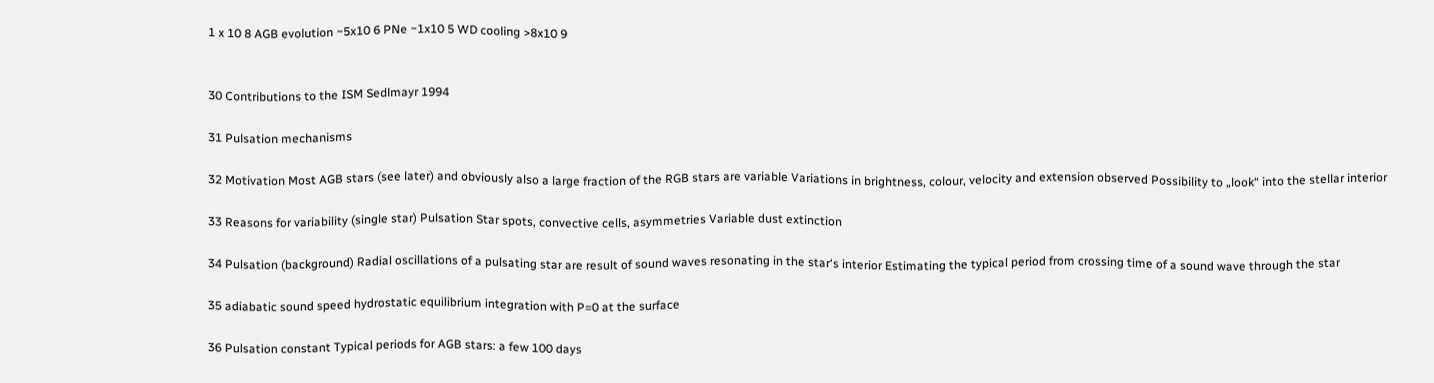1 x 10 8 AGB evolution ~5x10 6 PNe ~1x10 5 WD cooling >8x10 9


30 Contributions to the ISM Sedlmayr 1994

31 Pulsation mechanisms

32 Motivation Most AGB stars (see later) and obviously also a large fraction of the RGB stars are variable Variations in brightness, colour, velocity and extension observed Possibility to „look“ into the stellar interior

33 Reasons for variability (single star) Pulsation Star spots, convective cells, asymmetries Variable dust extinction

34 Pulsation (background) Radial oscillations of a pulsating star are result of sound waves resonating in the star‘s interior Estimating the typical period from crossing time of a sound wave through the star

35 adiabatic sound speed hydrostatic equilibrium integration with P=0 at the surface

36 Pulsation constant Typical periods for AGB stars: a few 100 days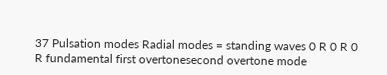37 Pulsation modes Radial modes = standing waves 0 R 0 R 0 R fundamental first overtonesecond overtone mode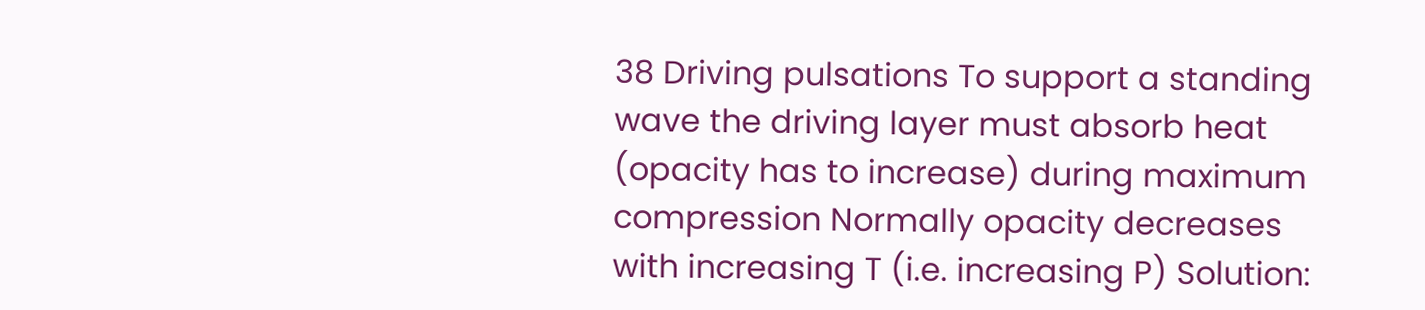38 Driving pulsations To support a standing wave the driving layer must absorb heat (opacity has to increase) during maximum compression Normally opacity decreases with increasing T (i.e. increasing P) Solution: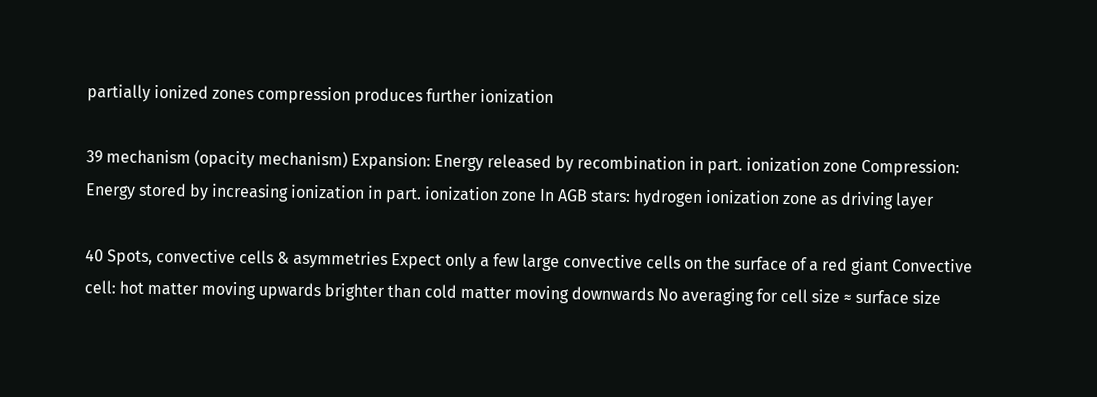partially ionized zones compression produces further ionization

39 mechanism (opacity mechanism) Expansion: Energy released by recombination in part. ionization zone Compression: Energy stored by increasing ionization in part. ionization zone In AGB stars: hydrogen ionization zone as driving layer

40 Spots, convective cells & asymmetries Expect only a few large convective cells on the surface of a red giant Convective cell: hot matter moving upwards brighter than cold matter moving downwards No averaging for cell size ≈ surface size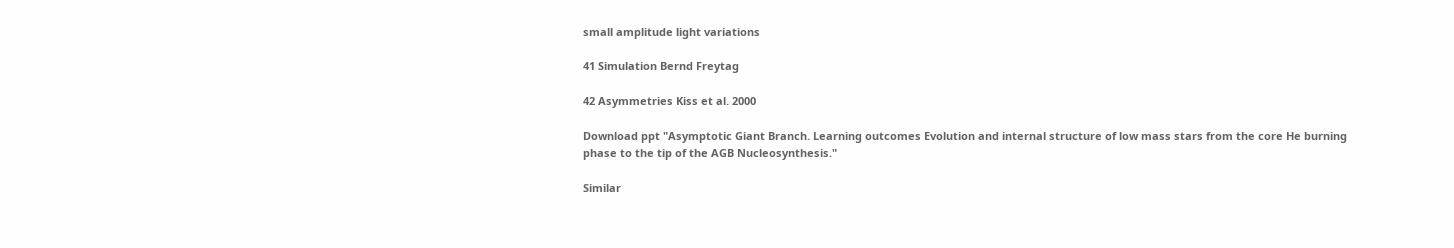small amplitude light variations

41 Simulation Bernd Freytag

42 Asymmetries Kiss et al. 2000

Download ppt "Asymptotic Giant Branch. Learning outcomes Evolution and internal structure of low mass stars from the core He burning phase to the tip of the AGB Nucleosynthesis."

Similar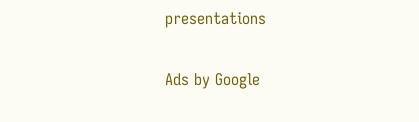presentations

Ads by Google